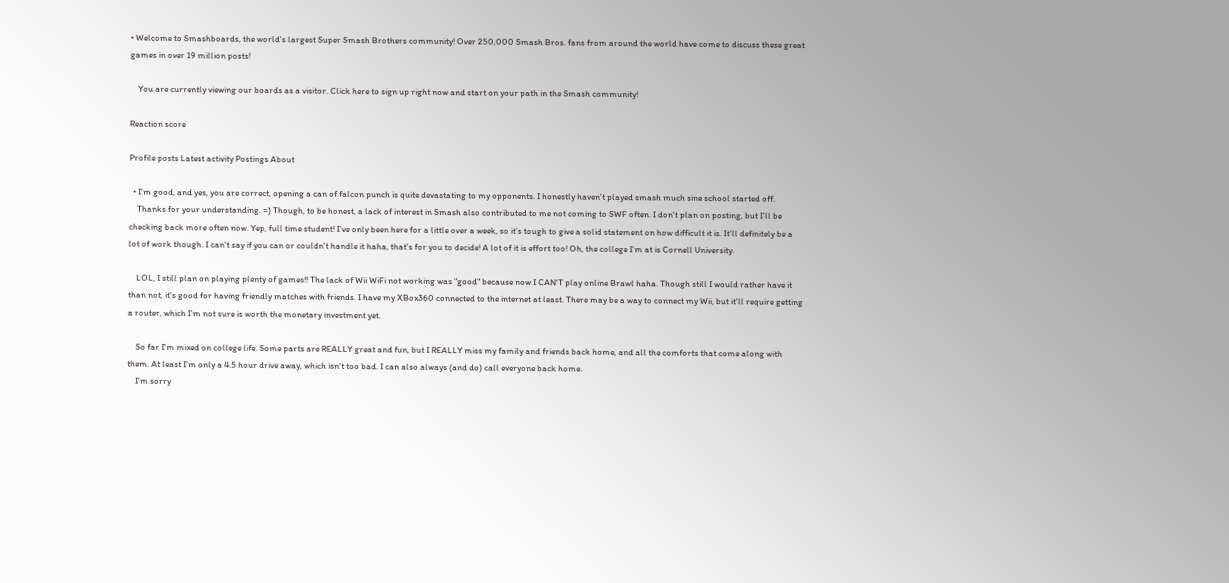• Welcome to Smashboards, the world's largest Super Smash Brothers community! Over 250,000 Smash Bros. fans from around the world have come to discuss these great games in over 19 million posts!

    You are currently viewing our boards as a visitor. Click here to sign up right now and start on your path in the Smash community!

Reaction score

Profile posts Latest activity Postings About

  • I'm good, and yes, you are correct, opening a can of falcon punch is quite devastating to my opponents. I honestly haven't played smash much sine school started off.
    Thanks for your understanding. =) Though, to be honest, a lack of interest in Smash also contributed to me not coming to SWF often. I don't plan on posting, but I'll be checking back more often now. Yep, full time student! I've only been here for a little over a week, so it's tough to give a solid statement on how difficult it is. It'll definitely be a lot of work though. I can't say if you can or couldn't handle it haha, that's for you to decide! A lot of it is effort too! Oh, the college I'm at is Cornell University.

    LOL, I still plan on playing plenty of games!! The lack of Wii WiFi not working was "good" because now I CAN'T play online Brawl haha. Though still I would rather have it than not, it's good for having friendly matches with friends. I have my XBox360 connected to the internet at least. There may be a way to connect my Wii, but it'll require getting a router, which I'm not sure is worth the monetary investment yet.

    So far I'm mixed on college life. Some parts are REALLY great and fun, but I REALLY miss my family and friends back home, and all the comforts that come along with them. At least I'm only a 4.5 hour drive away, which isn't too bad. I can also always (and do) call everyone back home.
    I'm sorry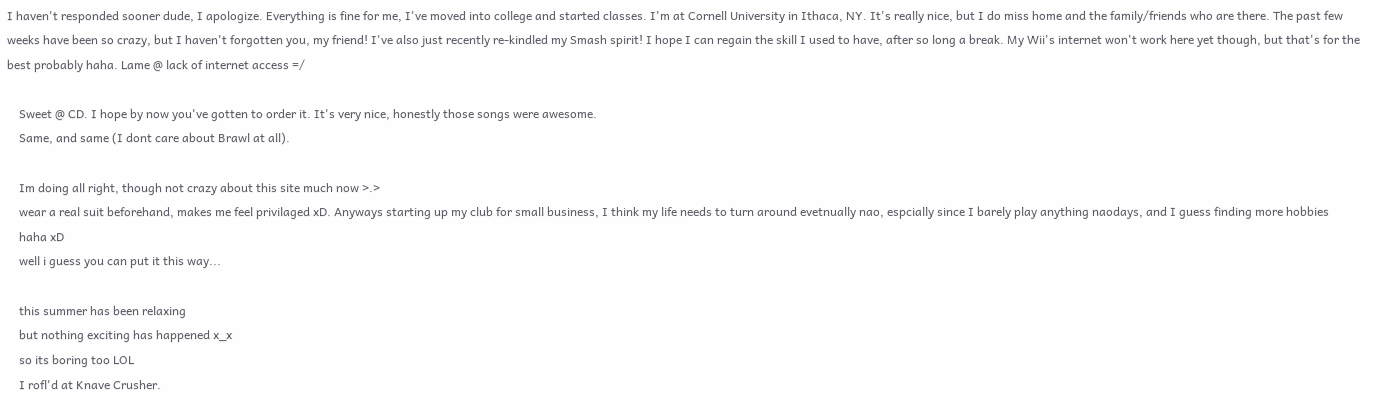I haven't responded sooner dude, I apologize. Everything is fine for me, I've moved into college and started classes. I'm at Cornell University in Ithaca, NY. It's really nice, but I do miss home and the family/friends who are there. The past few weeks have been so crazy, but I haven't forgotten you, my friend! I've also just recently re-kindled my Smash spirit! I hope I can regain the skill I used to have, after so long a break. My Wii's internet won't work here yet though, but that's for the best probably haha. Lame @ lack of internet access =/

    Sweet @ CD. I hope by now you've gotten to order it. It's very nice, honestly those songs were awesome.
    Same, and same (I dont care about Brawl at all).

    Im doing all right, though not crazy about this site much now >.>
    wear a real suit beforehand, makes me feel privilaged xD. Anyways starting up my club for small business, I think my life needs to turn around evetnually nao, espcially since I barely play anything naodays, and I guess finding more hobbies
    haha xD
    well i guess you can put it this way...

    this summer has been relaxing
    but nothing exciting has happened x_x
    so its boring too LOL
    I rofl'd at Knave Crusher.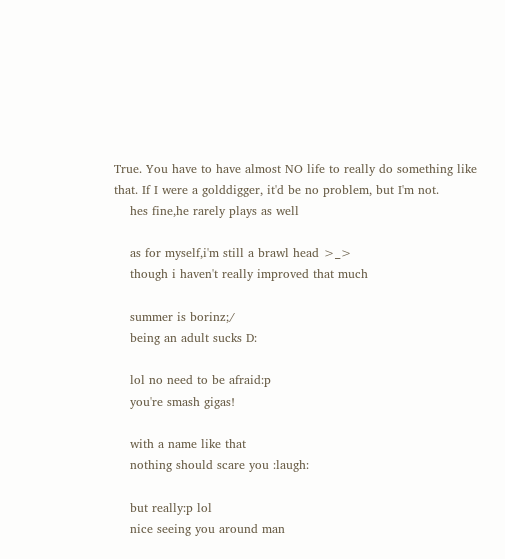True. You have to have almost NO life to really do something like that. If I were a golddigger, it'd be no problem, but I'm not.
    hes fine,he rarely plays as well

    as for myself,i'm still a brawl head >_>
    though i haven't really improved that much

    summer is borinz;/
    being an adult sucks D:

    lol no need to be afraid:p
    you're smash gigas!

    with a name like that
    nothing should scare you :laugh:

    but really:p lol
    nice seeing you around man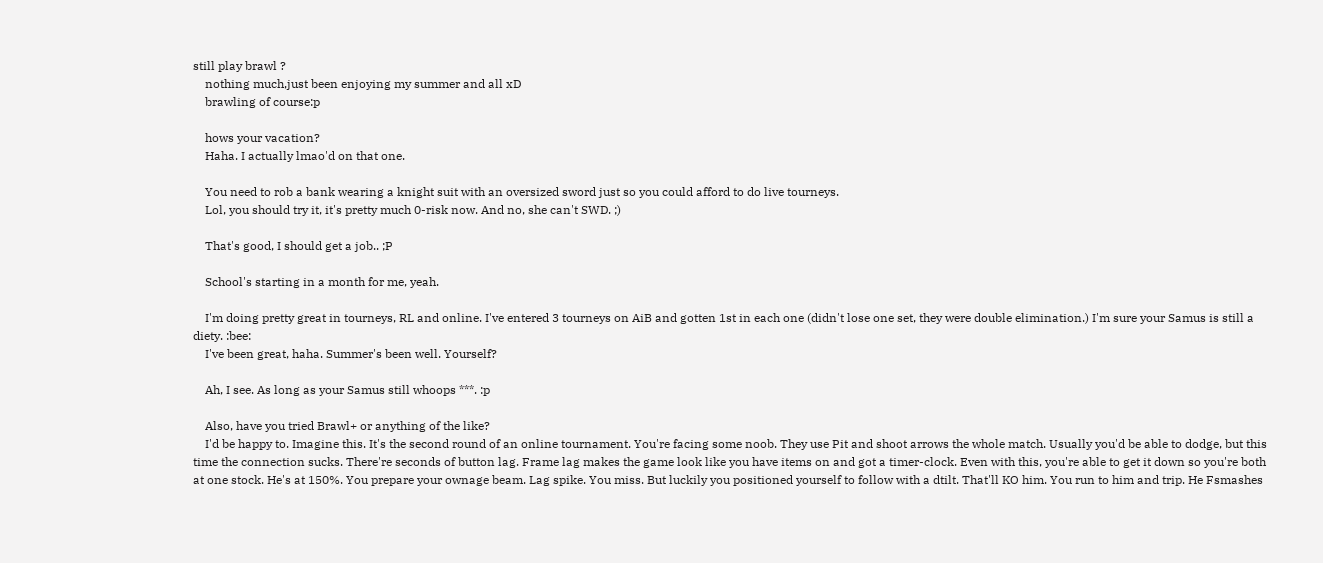still play brawl ?
    nothing much,just been enjoying my summer and all xD
    brawling of course:p

    hows your vacation?
    Haha. I actually lmao'd on that one.

    You need to rob a bank wearing a knight suit with an oversized sword just so you could afford to do live tourneys.
    Lol, you should try it, it's pretty much 0-risk now. And no, she can't SWD. ;)

    That's good, I should get a job.. ;P

    School's starting in a month for me, yeah.

    I'm doing pretty great in tourneys, RL and online. I've entered 3 tourneys on AiB and gotten 1st in each one (didn't lose one set, they were double elimination.) I'm sure your Samus is still a diety. :bee:
    I've been great, haha. Summer's been well. Yourself?

    Ah, I see. As long as your Samus still whoops ***. :p

    Also, have you tried Brawl+ or anything of the like?
    I'd be happy to. Imagine this. It's the second round of an online tournament. You're facing some noob. They use Pit and shoot arrows the whole match. Usually you'd be able to dodge, but this time the connection sucks. There're seconds of button lag. Frame lag makes the game look like you have items on and got a timer-clock. Even with this, you're able to get it down so you're both at one stock. He's at 150%. You prepare your ownage beam. Lag spike. You miss. But luckily you positioned yourself to follow with a dtilt. That'll KO him. You run to him and trip. He Fsmashes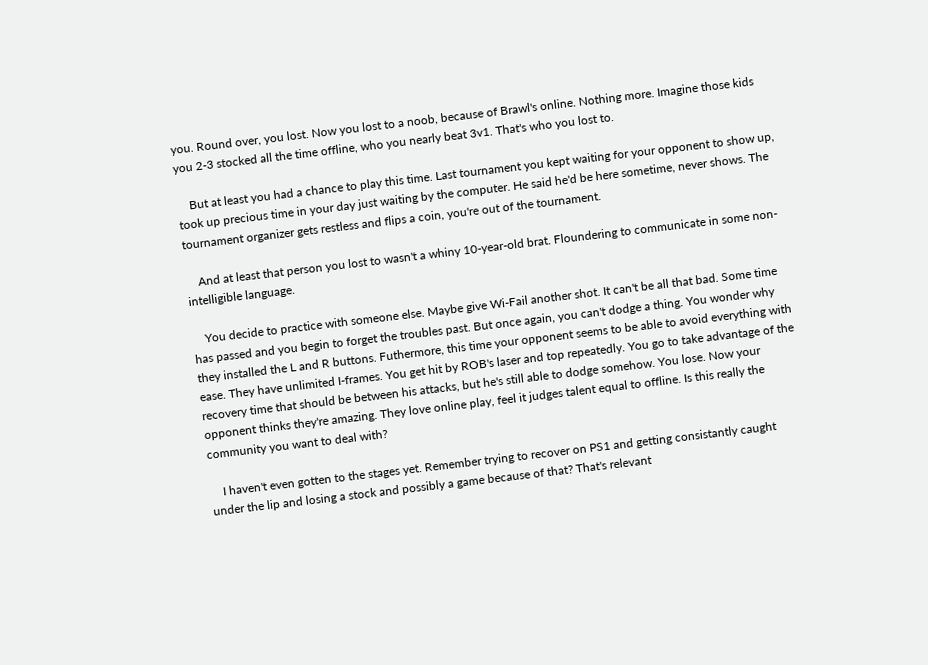you. Round over, you lost. Now you lost to a noob, because of Brawl's online. Nothing more. Imagine those kids you 2-3 stocked all the time offline, who you nearly beat 3v1. That's who you lost to.

    But at least you had a chance to play this time. Last tournament you kept waiting for your opponent to show up, took up precious time in your day just waiting by the computer. He said he'd be here sometime, never shows. The tournament organizer gets restless and flips a coin, you're out of the tournament.

    And at least that person you lost to wasn't a whiny 10-year-old brat. Floundering to communicate in some non-intelligible language.

    You decide to practice with someone else. Maybe give Wi-Fail another shot. It can't be all that bad. Some time has passed and you begin to forget the troubles past. But once again, you can't dodge a thing. You wonder why they installed the L and R buttons. Futhermore, this time your opponent seems to be able to avoid everything with ease. They have unlimited I-frames. You get hit by ROB's laser and top repeatedly. You go to take advantage of the recovery time that should be between his attacks, but he's still able to dodge somehow. You lose. Now your opponent thinks they're amazing. They love online play, feel it judges talent equal to offline. Is this really the community you want to deal with?

    I haven't even gotten to the stages yet. Remember trying to recover on PS1 and getting consistantly caught under the lip and losing a stock and possibly a game because of that? That's relevant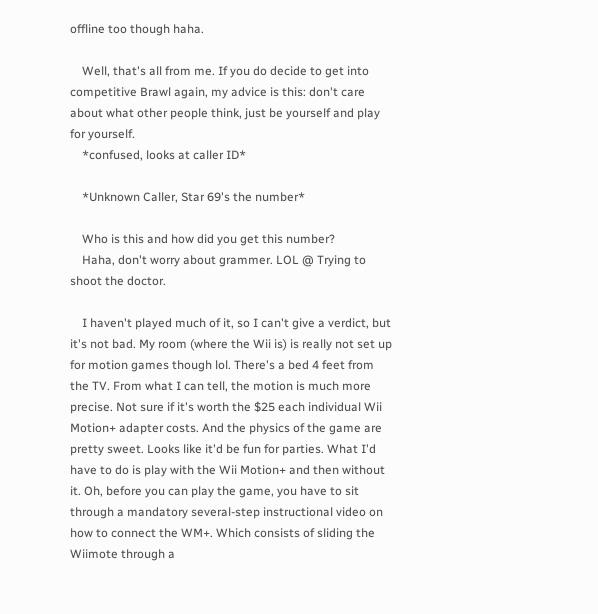offline too though haha.

    Well, that's all from me. If you do decide to get into competitive Brawl again, my advice is this: don't care about what other people think, just be yourself and play for yourself.
    *confused, looks at caller ID*

    *Unknown Caller, Star 69's the number*

    Who is this and how did you get this number?
    Haha, don't worry about grammer. LOL @ Trying to shoot the doctor.

    I haven't played much of it, so I can't give a verdict, but it's not bad. My room (where the Wii is) is really not set up for motion games though lol. There's a bed 4 feet from the TV. From what I can tell, the motion is much more precise. Not sure if it's worth the $25 each individual Wii Motion+ adapter costs. And the physics of the game are pretty sweet. Looks like it'd be fun for parties. What I'd have to do is play with the Wii Motion+ and then without it. Oh, before you can play the game, you have to sit through a mandatory several-step instructional video on how to connect the WM+. Which consists of sliding the Wiimote through a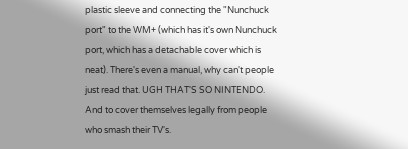plastic sleeve and connecting the "Nunchuck port" to the WM+ (which has it's own Nunchuck port, which has a detachable cover which is neat). There's even a manual, why can't people just read that. UGH THAT'S SO NINTENDO. And to cover themselves legally from people who smash their TV's.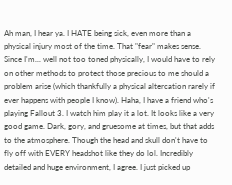Ah man, I hear ya. I HATE being sick, even more than a physical injury most of the time. That "fear" makes sense. Since I'm... well not too toned physically, I would have to rely on other methods to protect those precious to me should a problem arise (which thankfully a physical altercation rarely if ever happens with people I know). Haha, I have a friend who's playing Fallout 3. I watch him play it a lot. It looks like a very good game. Dark, gory, and gruesome at times, but that adds to the atmosphere. Though the head and skull don't have to fly off with EVERY headshot like they do lol. Incredibly detailed and huge environment, I agree. I just picked up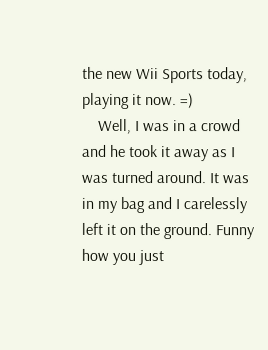the new Wii Sports today, playing it now. =)
    Well, I was in a crowd and he took it away as I was turned around. It was in my bag and I carelessly left it on the ground. Funny how you just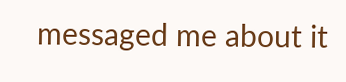messaged me about it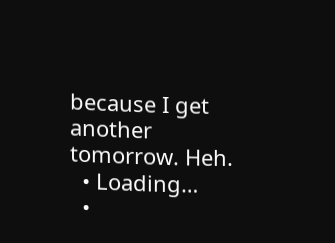because I get another tomorrow. Heh.
  • Loading…
  •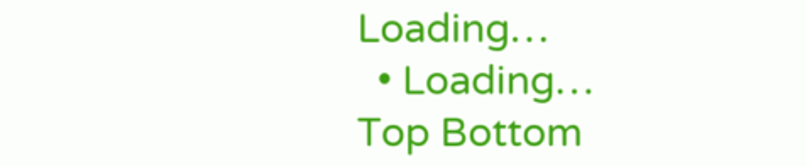Loading…
  • Loading…
Top Bottom